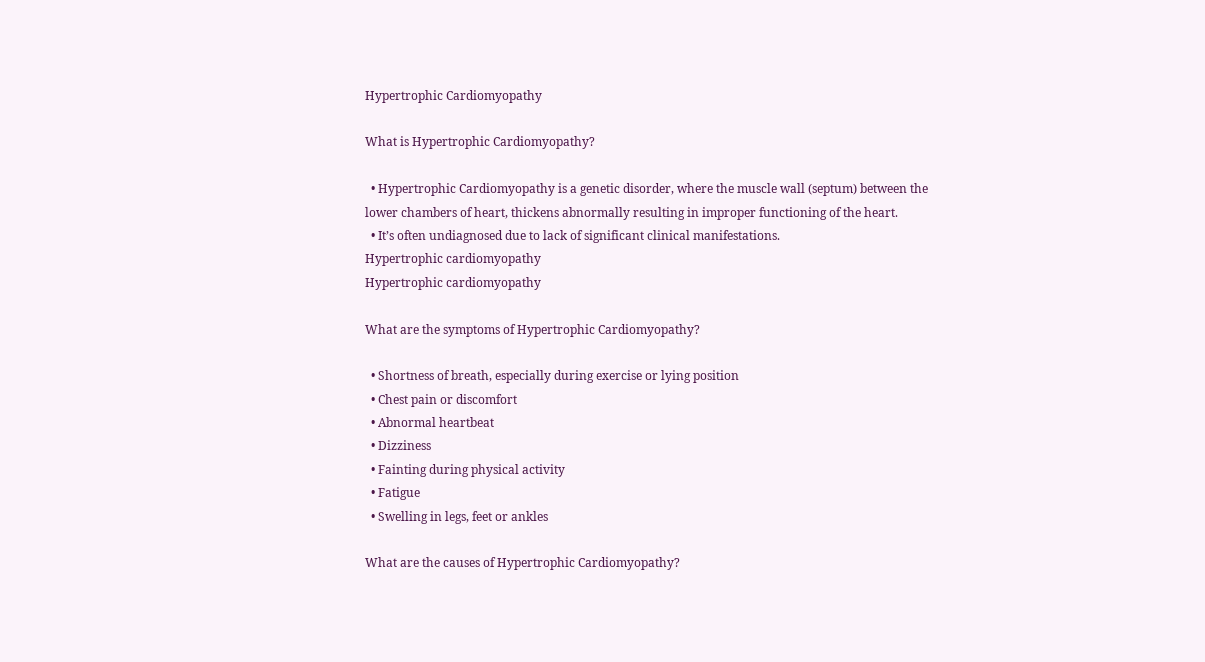Hypertrophic Cardiomyopathy

What is Hypertrophic Cardiomyopathy?

  • Hypertrophic Cardiomyopathy is a genetic disorder, where the muscle wall (septum) between the lower chambers of heart, thickens abnormally resulting in improper functioning of the heart.
  • It’s often undiagnosed due to lack of significant clinical manifestations.
Hypertrophic cardiomyopathy
Hypertrophic cardiomyopathy

What are the symptoms of Hypertrophic Cardiomyopathy?

  • Shortness of breath, especially during exercise or lying position
  • Chest pain or discomfort
  • Abnormal heartbeat
  • Dizziness
  • Fainting during physical activity
  • Fatigue
  • Swelling in legs, feet or ankles

What are the causes of Hypertrophic Cardiomyopathy?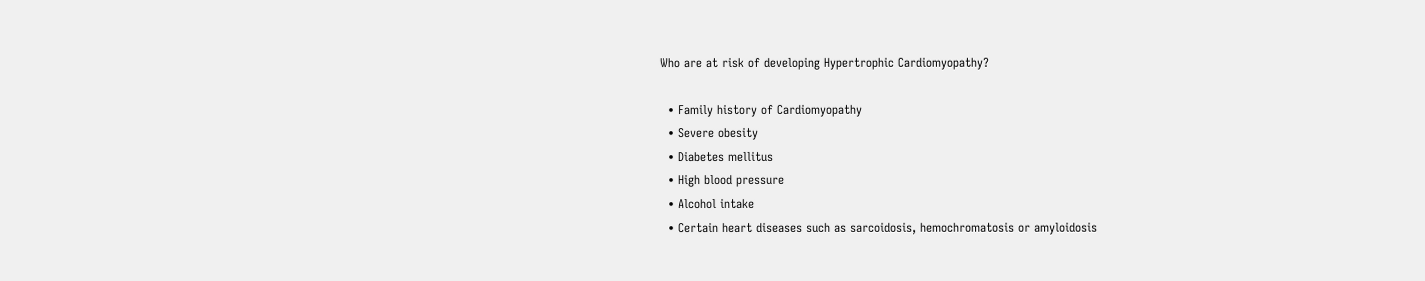Who are at risk of developing Hypertrophic Cardiomyopathy?

  • Family history of Cardiomyopathy
  • Severe obesity
  • Diabetes mellitus
  • High blood pressure
  • Alcohol intake
  • Certain heart diseases such as sarcoidosis, hemochromatosis or amyloidosis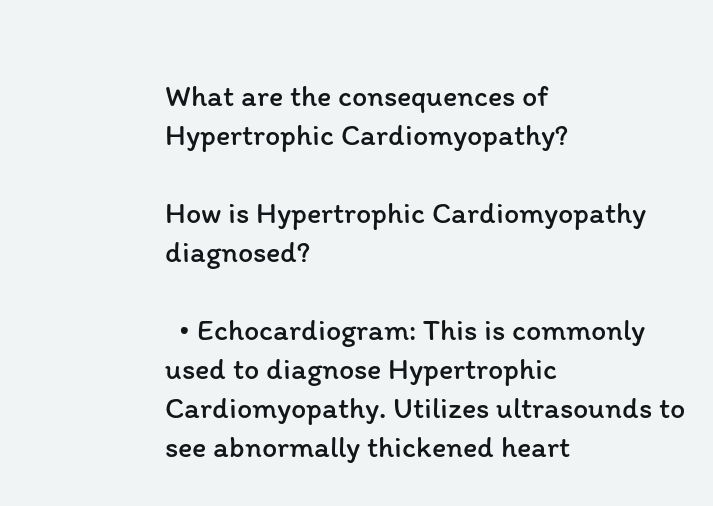What are the consequences of Hypertrophic Cardiomyopathy?

How is Hypertrophic Cardiomyopathy diagnosed?

  • Echocardiogram: This is commonly used to diagnose Hypertrophic Cardiomyopathy. Utilizes ultrasounds to see abnormally thickened heart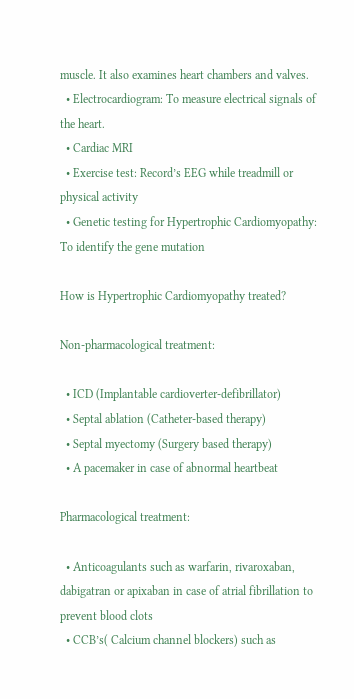muscle. It also examines heart chambers and valves.
  • Electrocardiogram: To measure electrical signals of the heart.
  • Cardiac MRI
  • Exercise test: Record’s EEG while treadmill or physical activity
  • Genetic testing for Hypertrophic Cardiomyopathy: To identify the gene mutation

How is Hypertrophic Cardiomyopathy treated?

Non-pharmacological treatment:

  • ICD (Implantable cardioverter-defibrillator)
  • Septal ablation (Catheter-based therapy)
  • Septal myectomy (Surgery based therapy)
  • A pacemaker in case of abnormal heartbeat

Pharmacological treatment:

  • Anticoagulants such as warfarin, rivaroxaban, dabigatran or apixaban in case of atrial fibrillation to prevent blood clots
  • CCB’s( Calcium channel blockers) such as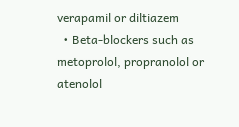verapamil or diltiazem
  • Beta-blockers such as metoprolol, propranolol or atenolol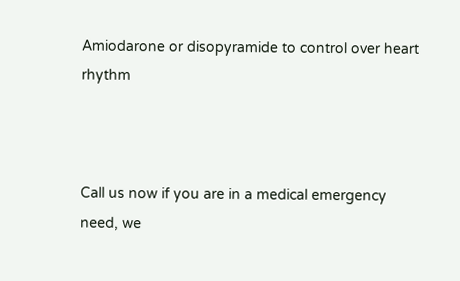Amiodarone or disopyramide to control over heart rhythm



Call us now if you are in a medical emergency need, we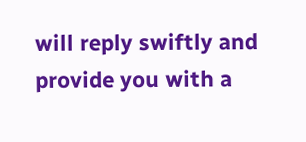will reply swiftly and provide you with a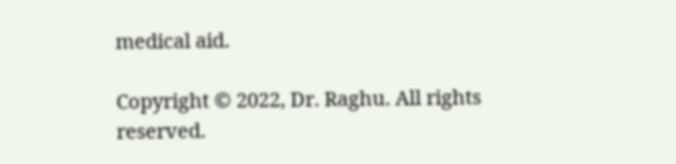medical aid.

Copyright © 2022, Dr. Raghu. All rights reserved.